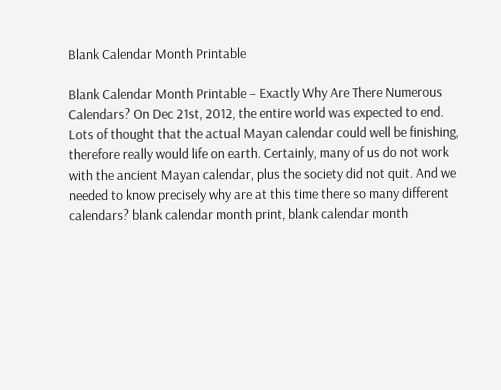Blank Calendar Month Printable

Blank Calendar Month Printable – Exactly Why Are There Numerous Calendars? On Dec 21st, 2012, the entire world was expected to end. Lots of thought that the actual Mayan calendar could well be finishing, therefore really would life on earth. Certainly, many of us do not work with the ancient Mayan calendar, plus the society did not quit. And we needed to know precisely why are at this time there so many different calendars? blank calendar month print, blank calendar month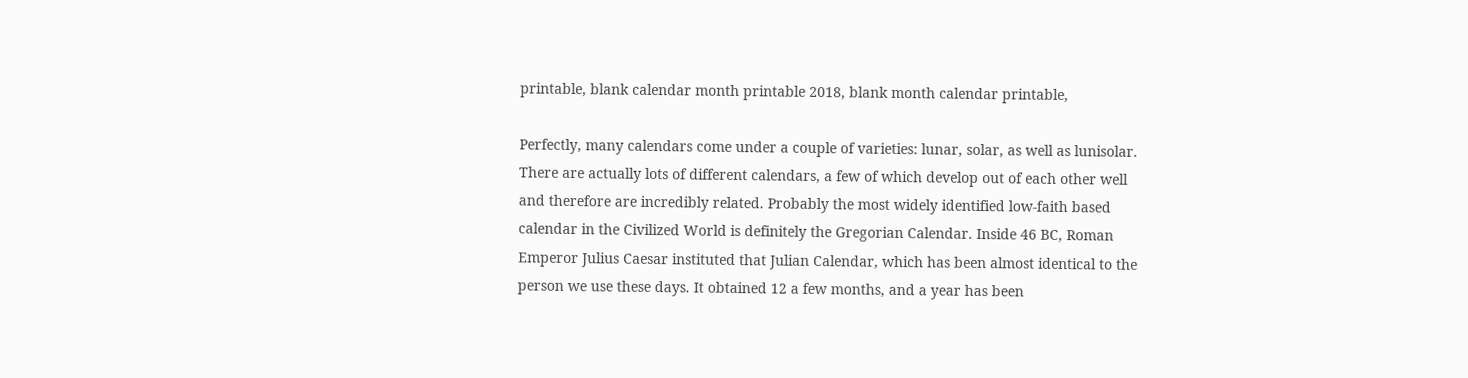printable, blank calendar month printable 2018, blank month calendar printable,

Perfectly, many calendars come under a couple of varieties: lunar, solar, as well as lunisolar. There are actually lots of different calendars, a few of which develop out of each other well and therefore are incredibly related. Probably the most widely identified low-faith based calendar in the Civilized World is definitely the Gregorian Calendar. Inside 46 BC, Roman Emperor Julius Caesar instituted that Julian Calendar, which has been almost identical to the person we use these days. It obtained 12 a few months, and a year has been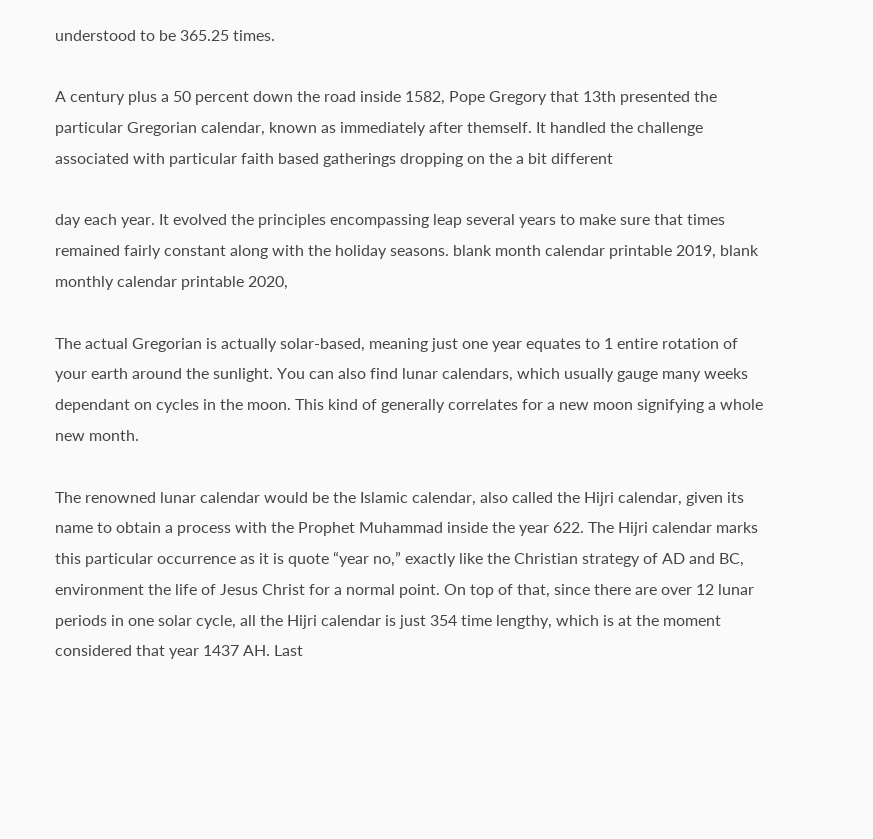understood to be 365.25 times.

A century plus a 50 percent down the road inside 1582, Pope Gregory that 13th presented the particular Gregorian calendar, known as immediately after themself. It handled the challenge associated with particular faith based gatherings dropping on the a bit different

day each year. It evolved the principles encompassing leap several years to make sure that times remained fairly constant along with the holiday seasons. blank month calendar printable 2019, blank monthly calendar printable 2020,

The actual Gregorian is actually solar-based, meaning just one year equates to 1 entire rotation of your earth around the sunlight. You can also find lunar calendars, which usually gauge many weeks dependant on cycles in the moon. This kind of generally correlates for a new moon signifying a whole new month.

The renowned lunar calendar would be the Islamic calendar, also called the Hijri calendar, given its name to obtain a process with the Prophet Muhammad inside the year 622. The Hijri calendar marks this particular occurrence as it is quote “year no,” exactly like the Christian strategy of AD and BC, environment the life of Jesus Christ for a normal point. On top of that, since there are over 12 lunar periods in one solar cycle, all the Hijri calendar is just 354 time lengthy, which is at the moment considered that year 1437 AH. Last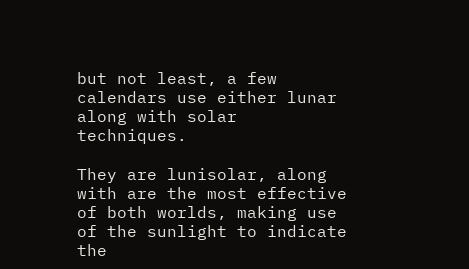but not least, a few calendars use either lunar along with solar techniques.

They are lunisolar, along with are the most effective of both worlds, making use of the sunlight to indicate the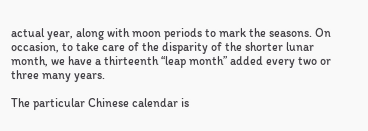actual year, along with moon periods to mark the seasons. On occasion, to take care of the disparity of the shorter lunar month, we have a thirteenth “leap month” added every two or three many years.

The particular Chinese calendar is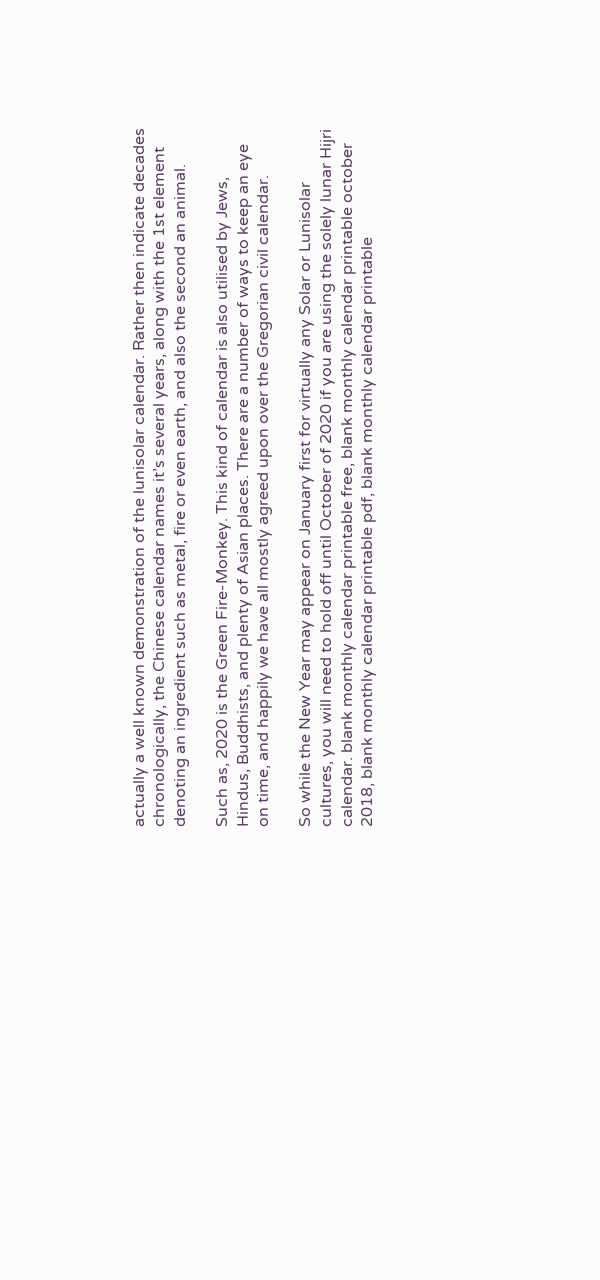actually a well known demonstration of the lunisolar calendar. Rather then indicate decades chronologically, the Chinese calendar names it’s several years, along with the 1st element denoting an ingredient such as metal, fire or even earth, and also the second an animal.

Such as, 2020 is the Green Fire-Monkey. This kind of calendar is also utilised by Jews, Hindus, Buddhists, and plenty of Asian places. There are a number of ways to keep an eye on time, and happily we have all mostly agreed upon over the Gregorian civil calendar.

So while the New Year may appear on January first for virtually any Solar or Lunisolar cultures, you will need to hold off until October of 2020 if you are using the solely lunar Hijri calendar. blank monthly calendar printable free, blank monthly calendar printable october 2018, blank monthly calendar printable pdf, blank monthly calendar printable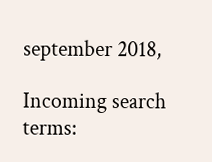september 2018,

Incoming search terms: